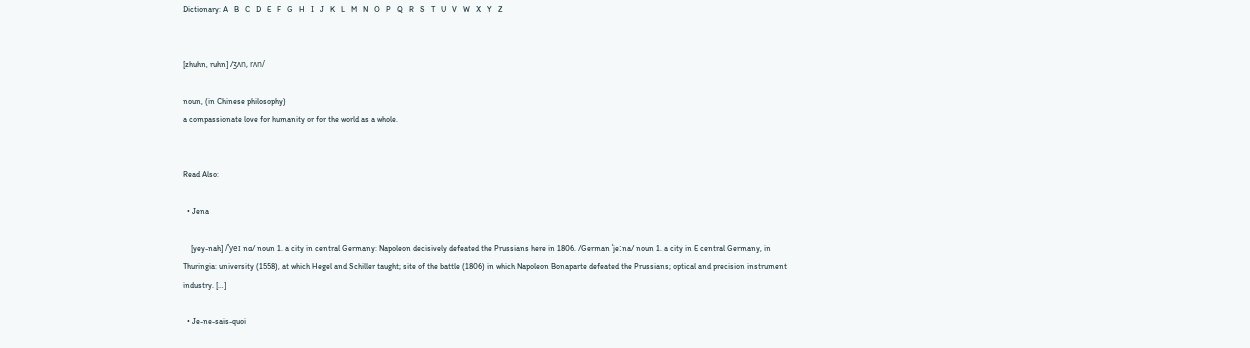Dictionary: A   B   C   D   E   F   G   H   I   J   K   L   M   N   O   P   Q   R   S   T   U   V   W   X   Y   Z


[zhuhn, ruhn] /ʒʌn, rʌn/

noun, (in Chinese philosophy)
a compassionate love for humanity or for the world as a whole.


Read Also:

  • Jena

    [yey-nah] /ˈyeɪ nɑ/ noun 1. a city in central Germany: Napoleon decisively defeated the Prussians here in 1806. /German ˈjeːna/ noun 1. a city in E central Germany, in Thuringia: university (1558), at which Hegel and Schiller taught; site of the battle (1806) in which Napoleon Bonaparte defeated the Prussians; optical and precision instrument industry. […]

  • Je-ne-sais-quoi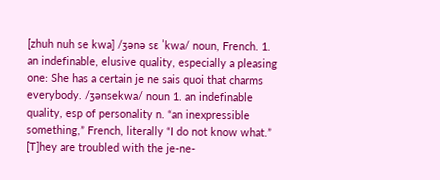[zhuh nuh se kwa] /ʒənə sɛ ˈkwa/ noun, French. 1. an indefinable, elusive quality, especially a pleasing one: She has a certain je ne sais quoi that charms everybody. /ʒənsekwa/ noun 1. an indefinable quality, esp of personality n. “an inexpressible something,” French, literally “I do not know what.” [T]hey are troubled with the je-ne-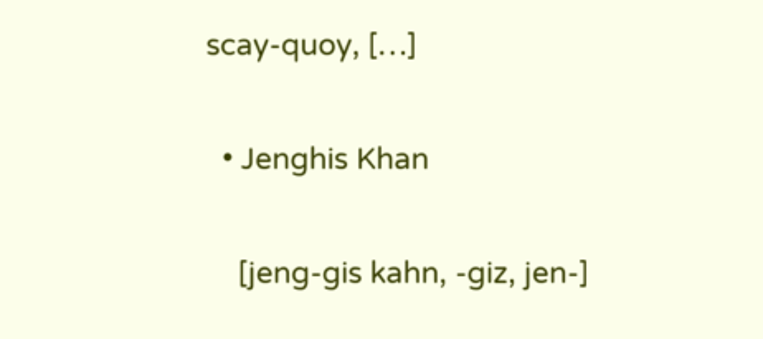scay-quoy, […]

  • Jenghis Khan

    [jeng-gis kahn, -giz, jen-]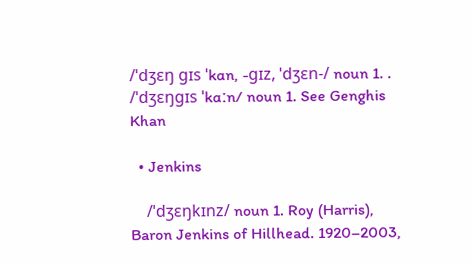/ˈdʒɛŋ gɪs ˈkɑn, -gɪz, ˈdʒɛn-/ noun 1. . /ˈdʒɛŋɡɪs ˈkɑːn/ noun 1. See Genghis Khan

  • Jenkins

    /ˈdʒɛŋkɪnz/ noun 1. Roy (Harris), Baron Jenkins of Hillhead. 1920–2003,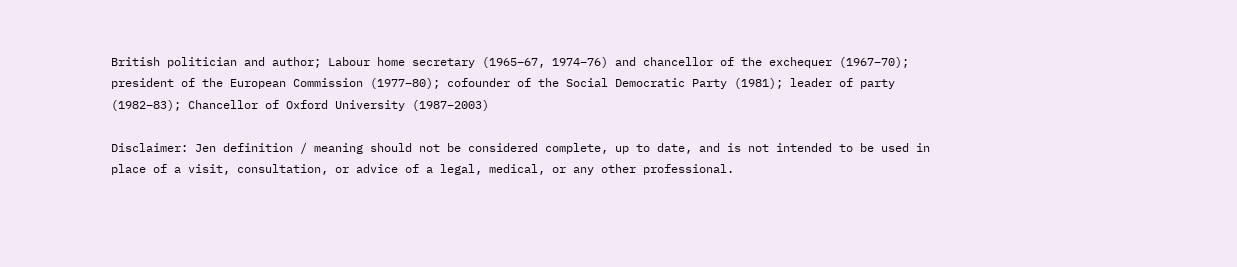British politician and author; Labour home secretary (1965–67, 1974–76) and chancellor of the exchequer (1967–70); president of the European Commission (1977–80); cofounder of the Social Democratic Party (1981); leader of party (1982–83); Chancellor of Oxford University (1987–2003)

Disclaimer: Jen definition / meaning should not be considered complete, up to date, and is not intended to be used in place of a visit, consultation, or advice of a legal, medical, or any other professional.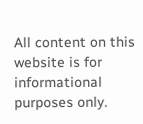All content on this website is for informational purposes only.